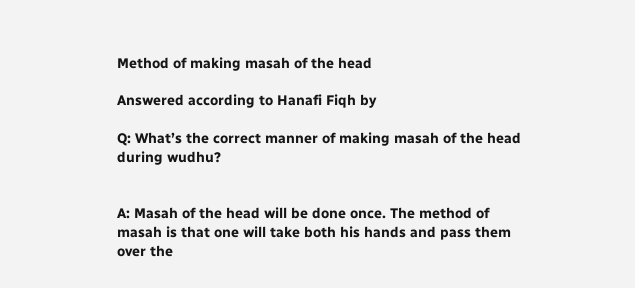Method of making masah of the head

Answered according to Hanafi Fiqh by

Q: What’s the correct manner of making masah of the head during wudhu?


A: Masah of the head will be done once. The method of masah is that one will take both his hands and pass them over the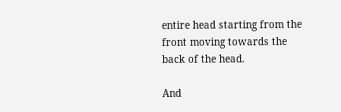entire head starting from the front moving towards the back of the head.

And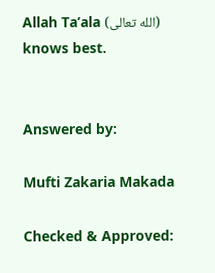Allah Ta’ala (الله تعالى) knows best.


Answered by:

Mufti Zakaria Makada

Checked & Approved: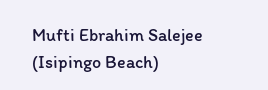Mufti Ebrahim Salejee (Isipingo Beach)